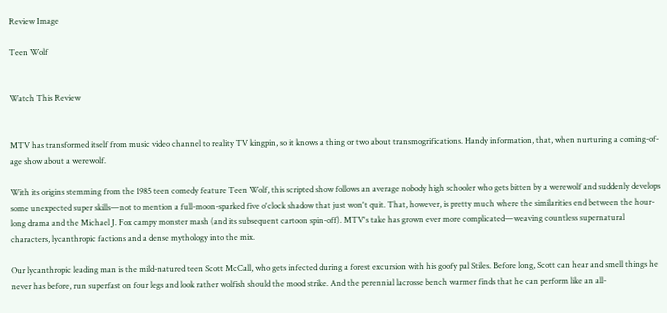Review Image

Teen Wolf


Watch This Review


MTV has transformed itself from music video channel to reality TV kingpin, so it knows a thing or two about transmogrifications. Handy information, that, when nurturing a coming-of-age show about a werewolf.

With its origins stemming from the 1985 teen comedy feature Teen Wolf, this scripted show follows an average nobody high schooler who gets bitten by a werewolf and suddenly develops some unexpected super skills—not to mention a full-moon-sparked five o'clock shadow that just won't quit. That, however, is pretty much where the similarities end between the hour-long drama and the Michael J. Fox campy monster mash (and its subsequent cartoon spin-off). MTV's take has grown ever more complicated—weaving countless supernatural characters, lycanthropic factions and a dense mythology into the mix.

Our lycanthropic leading man is the mild-natured teen Scott McCall, who gets infected during a forest excursion with his goofy pal Stiles. Before long, Scott can hear and smell things he never has before, run superfast on four legs and look rather wolfish should the mood strike. And the perennial lacrosse bench warmer finds that he can perform like an all-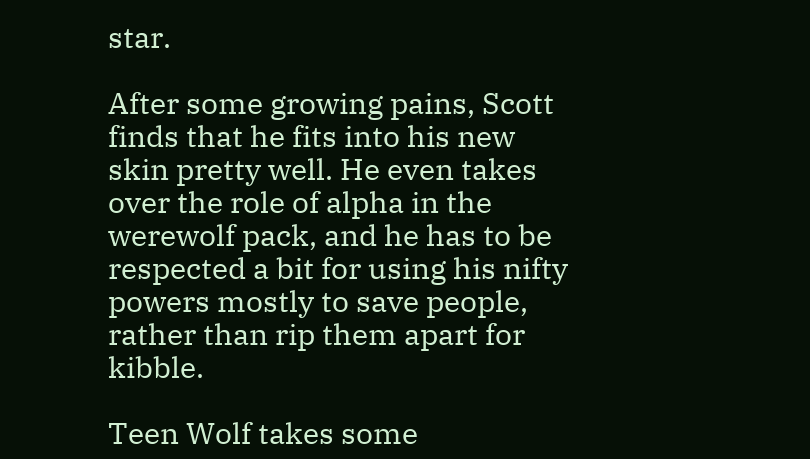star.

After some growing pains, Scott finds that he fits into his new skin pretty well. He even takes over the role of alpha in the werewolf pack, and he has to be respected a bit for using his nifty powers mostly to save people, rather than rip them apart for kibble.

Teen Wolf takes some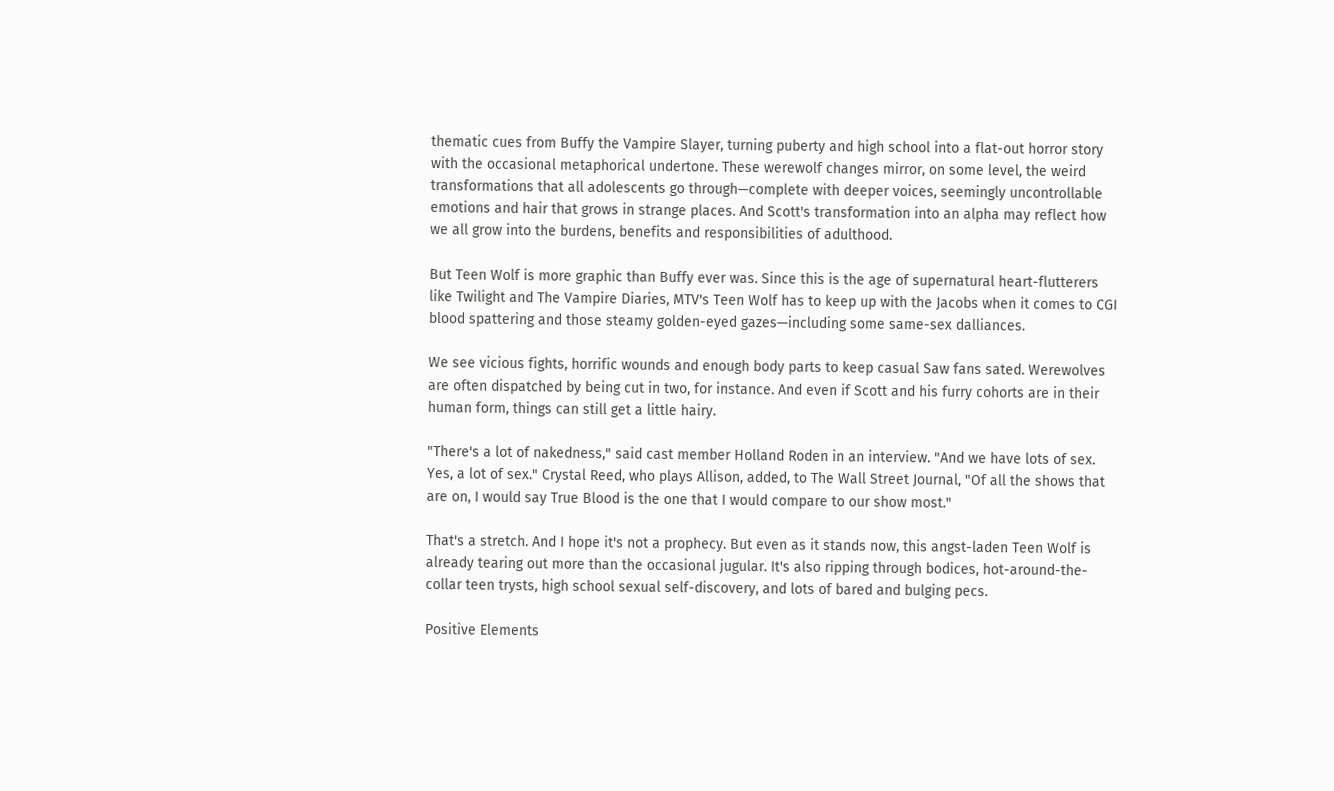thematic cues from Buffy the Vampire Slayer, turning puberty and high school into a flat-out horror story with the occasional metaphorical undertone. These werewolf changes mirror, on some level, the weird transformations that all adolescents go through—complete with deeper voices, seemingly uncontrollable emotions and hair that grows in strange places. And Scott's transformation into an alpha may reflect how we all grow into the burdens, benefits and responsibilities of adulthood.

But Teen Wolf is more graphic than Buffy ever was. Since this is the age of supernatural heart-flutterers like Twilight and The Vampire Diaries, MTV's Teen Wolf has to keep up with the Jacobs when it comes to CGI blood spattering and those steamy golden-eyed gazes—including some same-sex dalliances.

We see vicious fights, horrific wounds and enough body parts to keep casual Saw fans sated. Werewolves are often dispatched by being cut in two, for instance. And even if Scott and his furry cohorts are in their human form, things can still get a little hairy.

"There's a lot of nakedness," said cast member Holland Roden in an interview. "And we have lots of sex. Yes, a lot of sex." Crystal Reed, who plays Allison, added, to The Wall Street Journal, "Of all the shows that are on, I would say True Blood is the one that I would compare to our show most."

That's a stretch. And I hope it's not a prophecy. But even as it stands now, this angst-laden Teen Wolf is already tearing out more than the occasional jugular. It's also ripping through bodices, hot-around-the-collar teen trysts, high school sexual self-discovery, and lots of bared and bulging pecs.

Positive Elements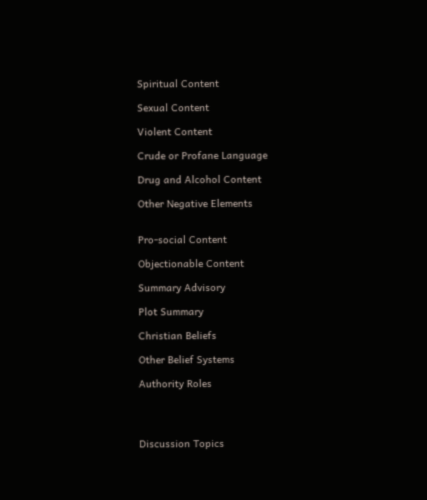Spiritual Content

Sexual Content

Violent Content

Crude or Profane Language

Drug and Alcohol Content

Other Negative Elements


Pro-social Content

Objectionable Content

Summary Advisory

Plot Summary

Christian Beliefs

Other Belief Systems

Authority Roles




Discussion Topics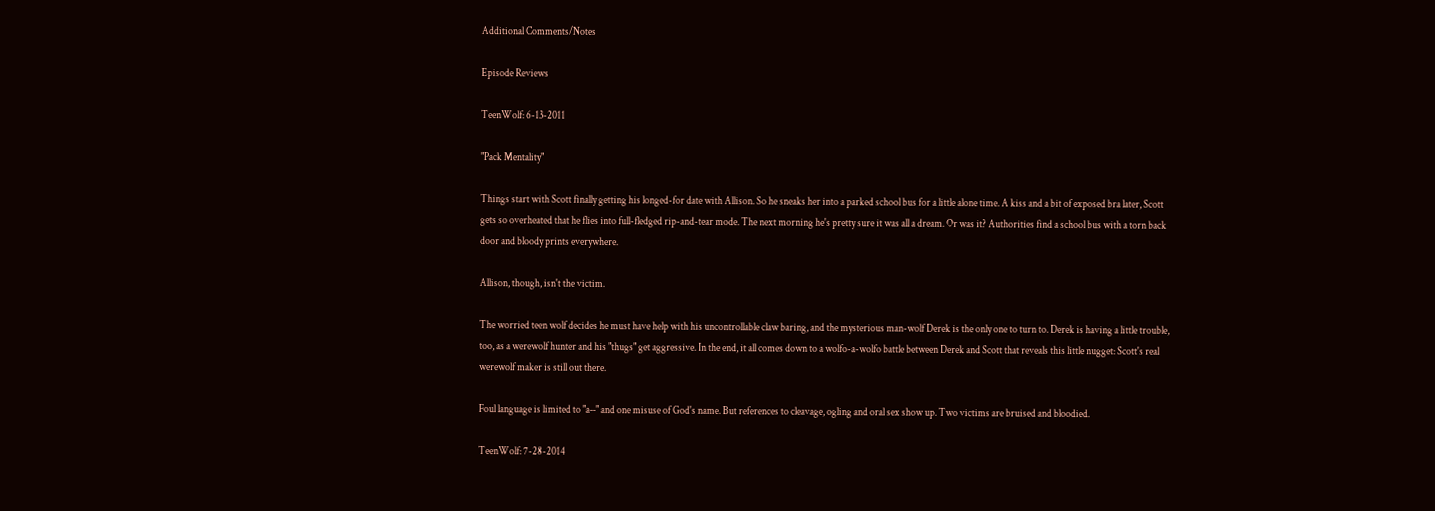Additional Comments/Notes

Episode Reviews

TeenWolf: 6-13-2011

"Pack Mentality"

Things start with Scott finally getting his longed-for date with Allison. So he sneaks her into a parked school bus for a little alone time. A kiss and a bit of exposed bra later, Scott gets so overheated that he flies into full-fledged rip-and-tear mode. The next morning he's pretty sure it was all a dream. Or was it? Authorities find a school bus with a torn back door and bloody prints everywhere.

Allison, though, isn't the victim.

The worried teen wolf decides he must have help with his uncontrollable claw baring, and the mysterious man-wolf Derek is the only one to turn to. Derek is having a little trouble, too, as a werewolf hunter and his "thugs" get aggressive. In the end, it all comes down to a wolfo-a-wolfo battle between Derek and Scott that reveals this little nugget: Scott's real werewolf maker is still out there.

Foul language is limited to "a‑‑" and one misuse of God's name. But references to cleavage, ogling and oral sex show up. Two victims are bruised and bloodied.

TeenWolf: 7-28-2014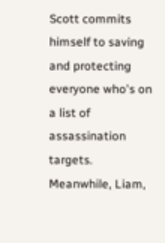Scott commits himself to saving and protecting everyone who's on a list of assassination targets. Meanwhile, Liam,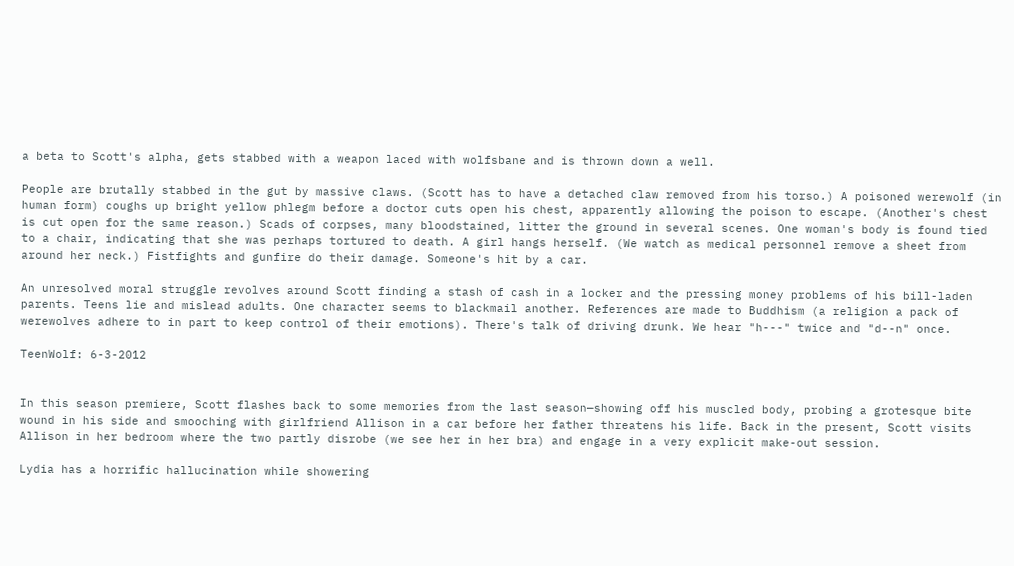a beta to Scott's alpha, gets stabbed with a weapon laced with wolfsbane and is thrown down a well.

People are brutally stabbed in the gut by massive claws. (Scott has to have a detached claw removed from his torso.) A poisoned werewolf (in human form) coughs up bright yellow phlegm before a doctor cuts open his chest, apparently allowing the poison to escape. (Another's chest is cut open for the same reason.) Scads of corpses, many bloodstained, litter the ground in several scenes. One woman's body is found tied to a chair, indicating that she was perhaps tortured to death. A girl hangs herself. (We watch as medical personnel remove a sheet from around her neck.) Fistfights and gunfire do their damage. Someone's hit by a car.

An unresolved moral struggle revolves around Scott finding a stash of cash in a locker and the pressing money problems of his bill-laden parents. Teens lie and mislead adults. One character seems to blackmail another. References are made to Buddhism (a religion a pack of werewolves adhere to in part to keep control of their emotions). There's talk of driving drunk. We hear "h---" twice and "d--n" once.

TeenWolf: 6-3-2012


In this season premiere, Scott flashes back to some memories from the last season—showing off his muscled body, probing a grotesque bite wound in his side and smooching with girlfriend Allison in a car before her father threatens his life. Back in the present, Scott visits Allison in her bedroom where the two partly disrobe (we see her in her bra) and engage in a very explicit make-out session.

Lydia has a horrific hallucination while showering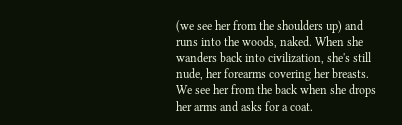(we see her from the shoulders up) and runs into the woods, naked. When she wanders back into civilization, she's still nude, her forearms covering her breasts. We see her from the back when she drops her arms and asks for a coat.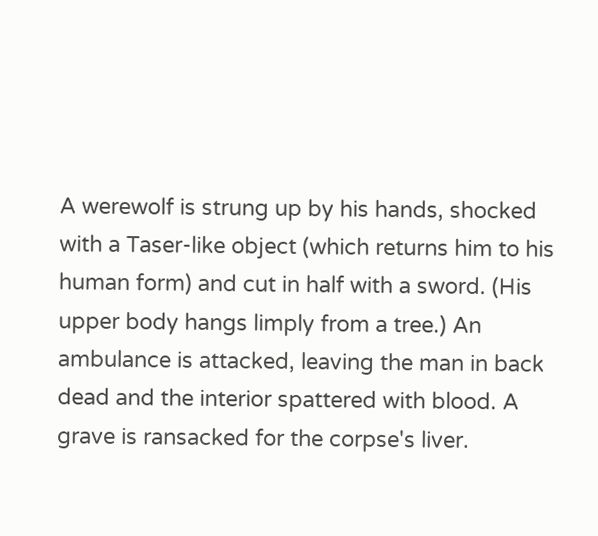A werewolf is strung up by his hands, shocked with a Taser-like object (which returns him to his human form) and cut in half with a sword. (His upper body hangs limply from a tree.) An ambulance is attacked, leaving the man in back dead and the interior spattered with blood. A grave is ransacked for the corpse's liver.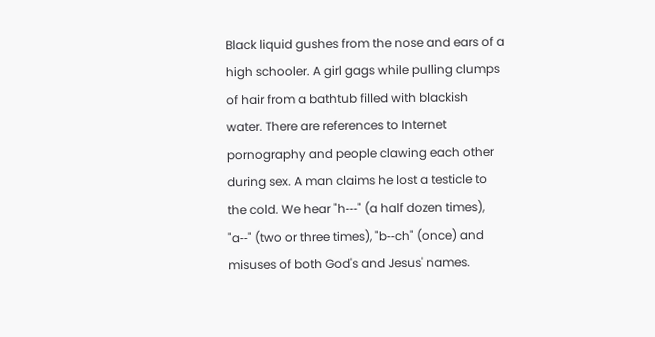Black liquid gushes from the nose and ears of a high schooler. A girl gags while pulling clumps of hair from a bathtub filled with blackish water. There are references to Internet pornography and people clawing each other during sex. A man claims he lost a testicle to the cold. We hear "h‑‑‑" (a half dozen times), "a‑‑" (two or three times), "b‑‑ch" (once) and misuses of both God's and Jesus' names.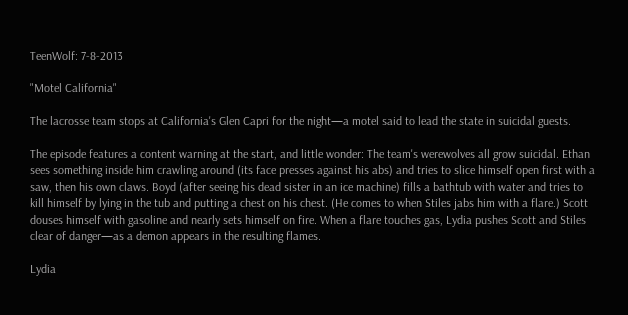TeenWolf: 7-8-2013

"Motel California"

The lacrosse team stops at California's Glen Capri for the night—a motel said to lead the state in suicidal guests.

The episode features a content warning at the start, and little wonder: The team's werewolves all grow suicidal. Ethan sees something inside him crawling around (its face presses against his abs) and tries to slice himself open first with a saw, then his own claws. Boyd (after seeing his dead sister in an ice machine) fills a bathtub with water and tries to kill himself by lying in the tub and putting a chest on his chest. (He comes to when Stiles jabs him with a flare.) Scott douses himself with gasoline and nearly sets himself on fire. When a flare touches gas, Lydia pushes Scott and Stiles clear of danger—as a demon appears in the resulting flames.

Lydia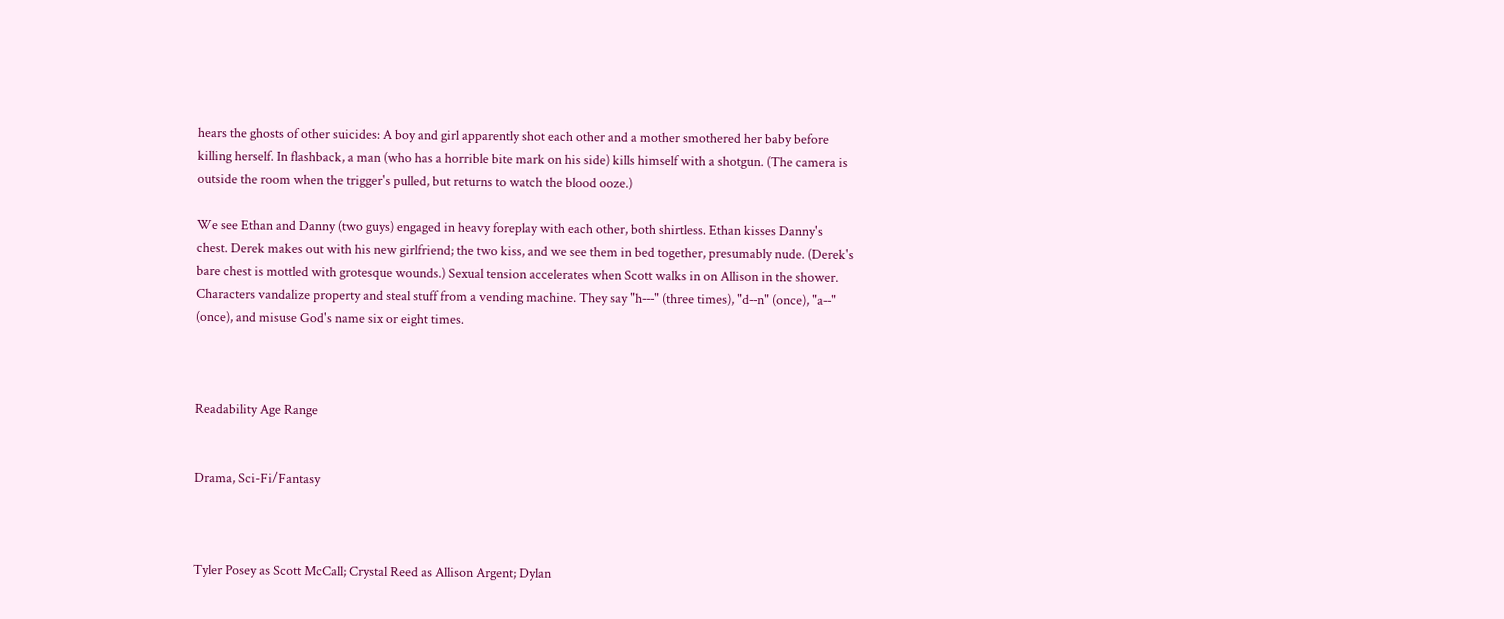hears the ghosts of other suicides: A boy and girl apparently shot each other and a mother smothered her baby before killing herself. In flashback, a man (who has a horrible bite mark on his side) kills himself with a shotgun. (The camera is outside the room when the trigger's pulled, but returns to watch the blood ooze.)

We see Ethan and Danny (two guys) engaged in heavy foreplay with each other, both shirtless. Ethan kisses Danny's chest. Derek makes out with his new girlfriend; the two kiss, and we see them in bed together, presumably nude. (Derek's bare chest is mottled with grotesque wounds.) Sexual tension accelerates when Scott walks in on Allison in the shower. Characters vandalize property and steal stuff from a vending machine. They say "h‑‑‑" (three times), "d‑‑n" (once), "a‑‑" (once), and misuse God's name six or eight times.



Readability Age Range


Drama, Sci-Fi/Fantasy



Tyler Posey as Scott McCall; Crystal Reed as Allison Argent; Dylan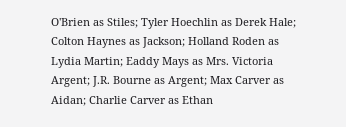O'Brien as Stiles; Tyler Hoechlin as Derek Hale; Colton Haynes as Jackson; Holland Roden as Lydia Martin; Eaddy Mays as Mrs. Victoria Argent; J.R. Bourne as Argent; Max Carver as Aidan; Charlie Carver as Ethan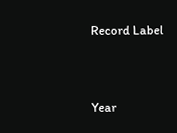Record Label




Year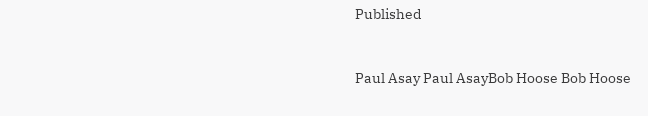Published


Paul Asay Paul AsayBob Hoose Bob Hoose